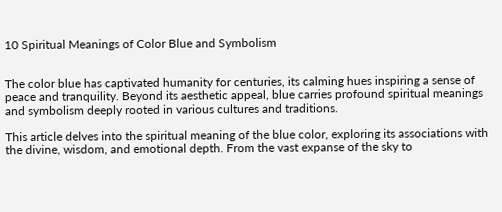10 Spiritual Meanings of Color Blue and Symbolism


The color blue has captivated humanity for centuries, its calming hues inspiring a sense of peace and tranquility. Beyond its aesthetic appeal, blue carries profound spiritual meanings and symbolism deeply rooted in various cultures and traditions.

This article delves into the spiritual meaning of the blue color, exploring its associations with the divine, wisdom, and emotional depth. From the vast expanse of the sky to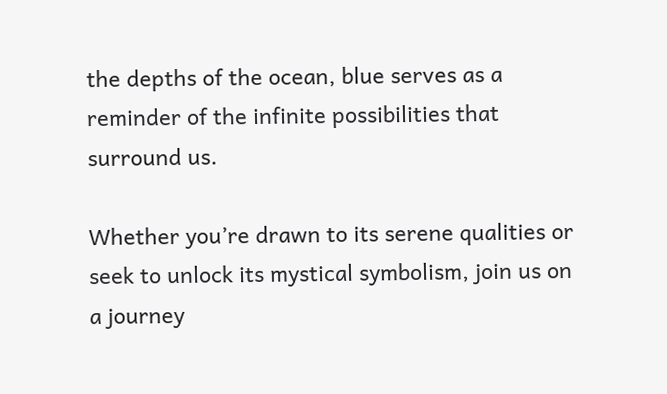the depths of the ocean, blue serves as a reminder of the infinite possibilities that surround us.

Whether you’re drawn to its serene qualities or seek to unlock its mystical symbolism, join us on a journey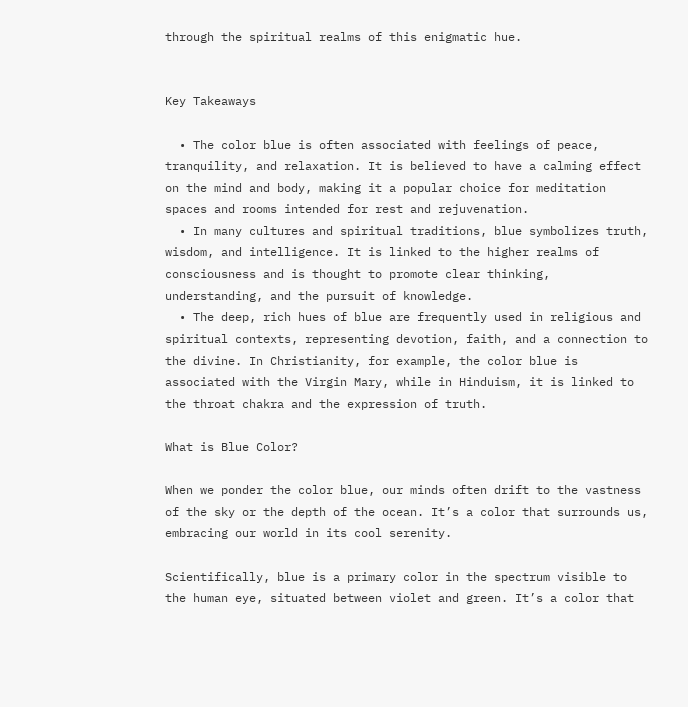through the spiritual realms of this enigmatic hue.


Key Takeaways

  • The color blue is often associated with feelings of peace, tranquility, and relaxation. It is believed to have a calming effect on the mind and body, making it a popular choice for meditation spaces and rooms intended for rest and rejuvenation.
  • In many cultures and spiritual traditions, blue symbolizes truth, wisdom, and intelligence. It is linked to the higher realms of consciousness and is thought to promote clear thinking, understanding, and the pursuit of knowledge.
  • The deep, rich hues of blue are frequently used in religious and spiritual contexts, representing devotion, faith, and a connection to the divine. In Christianity, for example, the color blue is associated with the Virgin Mary, while in Hinduism, it is linked to the throat chakra and the expression of truth.

What is Blue Color?

When we ponder the color blue, our minds often drift to the vastness of the sky or the depth of the ocean. It’s a color that surrounds us, embracing our world in its cool serenity.

Scientifically, blue is a primary color in the spectrum visible to the human eye, situated between violet and green. It’s a color that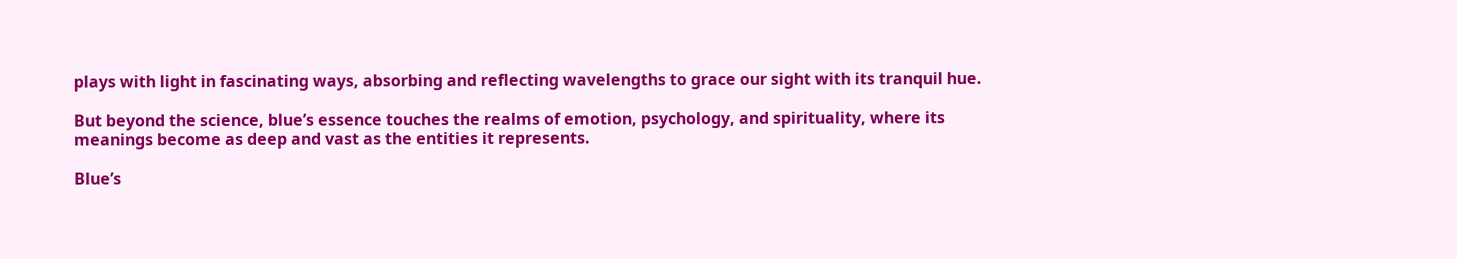plays with light in fascinating ways, absorbing and reflecting wavelengths to grace our sight with its tranquil hue.

But beyond the science, blue’s essence touches the realms of emotion, psychology, and spirituality, where its meanings become as deep and vast as the entities it represents.

Blue’s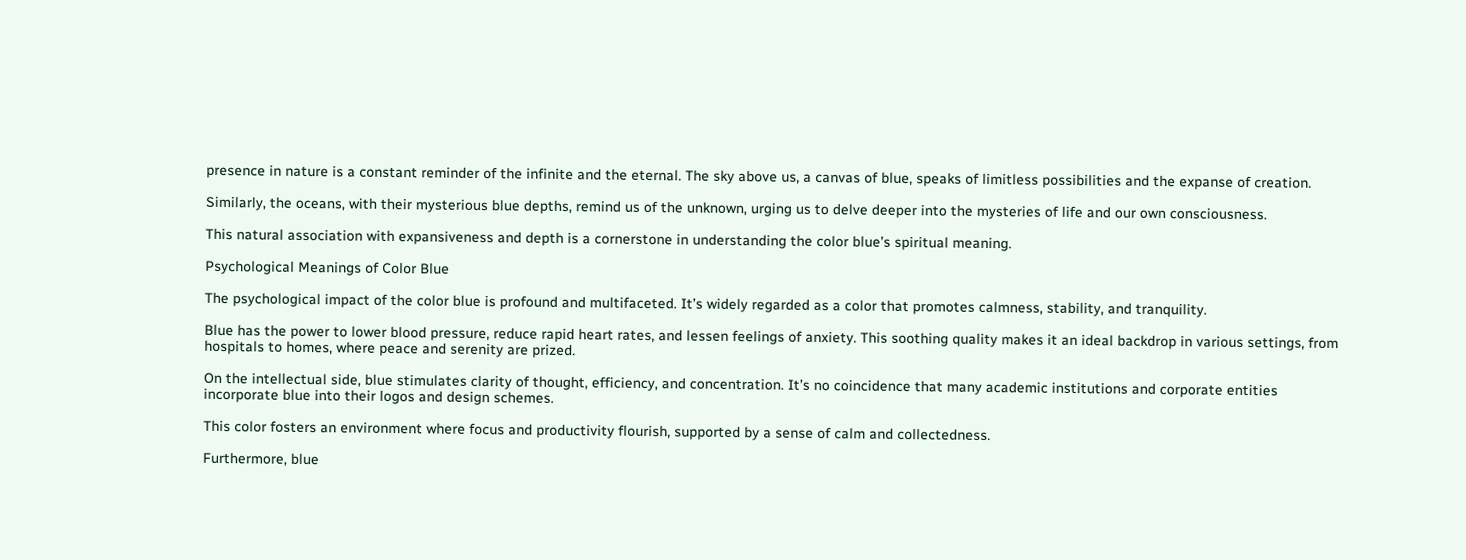presence in nature is a constant reminder of the infinite and the eternal. The sky above us, a canvas of blue, speaks of limitless possibilities and the expanse of creation.

Similarly, the oceans, with their mysterious blue depths, remind us of the unknown, urging us to delve deeper into the mysteries of life and our own consciousness.

This natural association with expansiveness and depth is a cornerstone in understanding the color blue’s spiritual meaning.

Psychological Meanings of Color Blue

The psychological impact of the color blue is profound and multifaceted. It’s widely regarded as a color that promotes calmness, stability, and tranquility.

Blue has the power to lower blood pressure, reduce rapid heart rates, and lessen feelings of anxiety. This soothing quality makes it an ideal backdrop in various settings, from hospitals to homes, where peace and serenity are prized.

On the intellectual side, blue stimulates clarity of thought, efficiency, and concentration. It’s no coincidence that many academic institutions and corporate entities incorporate blue into their logos and design schemes.

This color fosters an environment where focus and productivity flourish, supported by a sense of calm and collectedness.

Furthermore, blue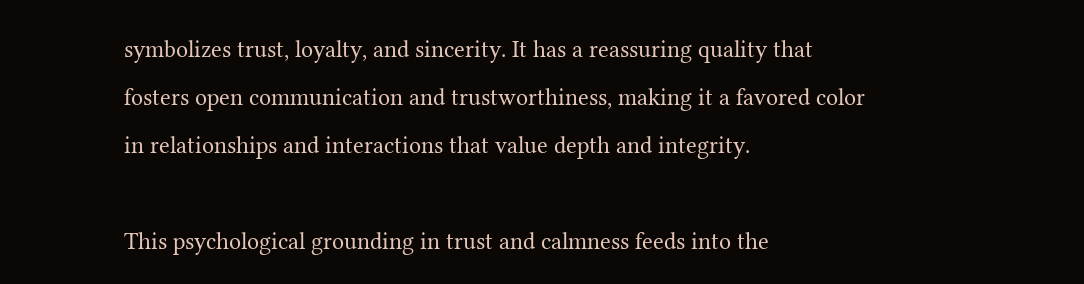symbolizes trust, loyalty, and sincerity. It has a reassuring quality that fosters open communication and trustworthiness, making it a favored color in relationships and interactions that value depth and integrity.

This psychological grounding in trust and calmness feeds into the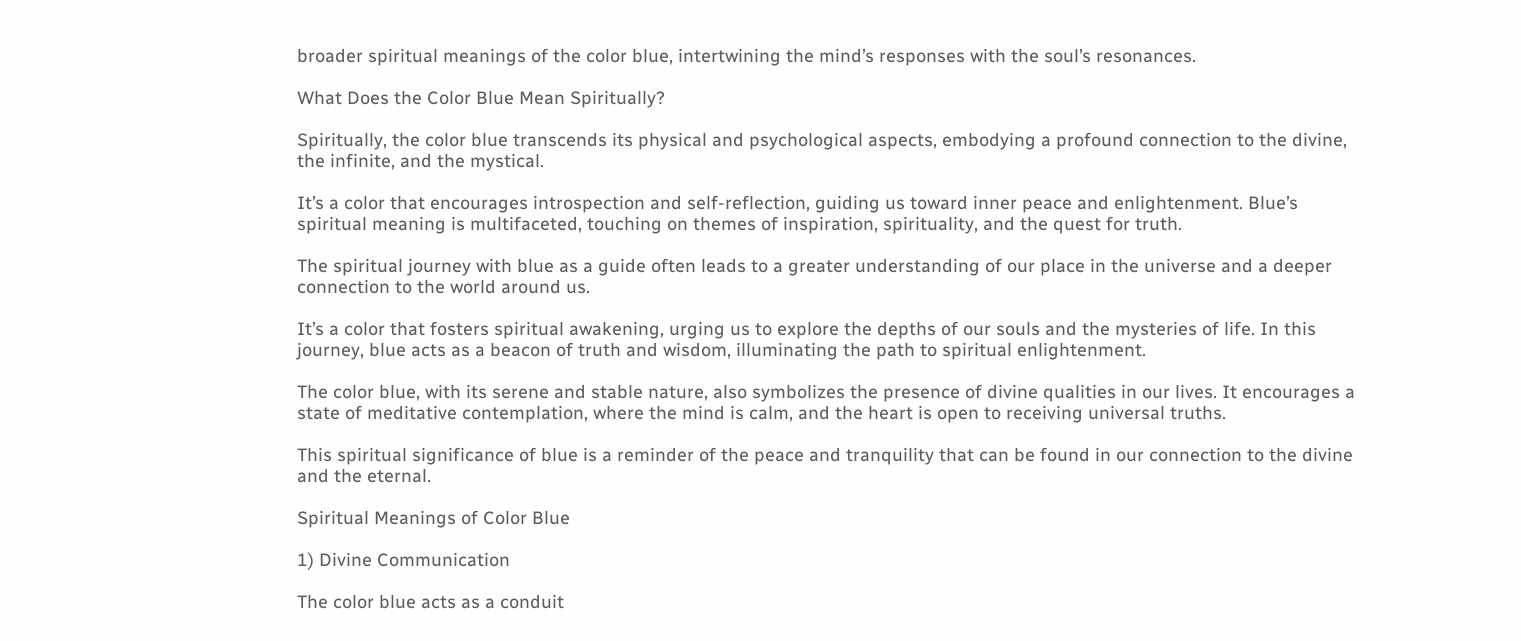broader spiritual meanings of the color blue, intertwining the mind’s responses with the soul’s resonances.

What Does the Color Blue Mean Spiritually?

Spiritually, the color blue transcends its physical and psychological aspects, embodying a profound connection to the divine, the infinite, and the mystical.

It’s a color that encourages introspection and self-reflection, guiding us toward inner peace and enlightenment. Blue’s spiritual meaning is multifaceted, touching on themes of inspiration, spirituality, and the quest for truth.

The spiritual journey with blue as a guide often leads to a greater understanding of our place in the universe and a deeper connection to the world around us.

It’s a color that fosters spiritual awakening, urging us to explore the depths of our souls and the mysteries of life. In this journey, blue acts as a beacon of truth and wisdom, illuminating the path to spiritual enlightenment.

The color blue, with its serene and stable nature, also symbolizes the presence of divine qualities in our lives. It encourages a state of meditative contemplation, where the mind is calm, and the heart is open to receiving universal truths.

This spiritual significance of blue is a reminder of the peace and tranquility that can be found in our connection to the divine and the eternal.

Spiritual Meanings of Color Blue

1) Divine Communication

The color blue acts as a conduit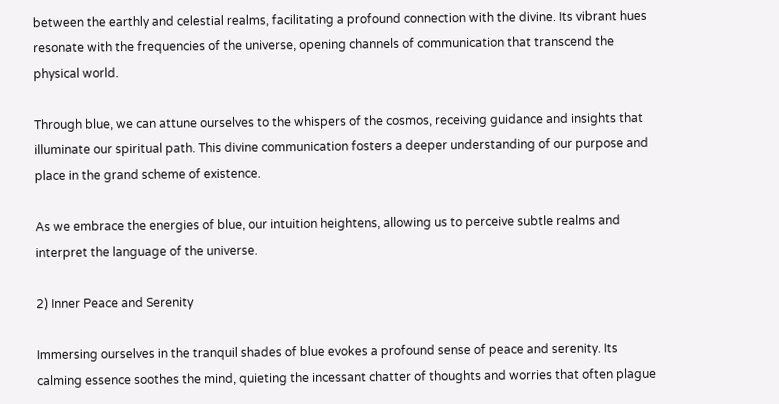between the earthly and celestial realms, facilitating a profound connection with the divine. Its vibrant hues resonate with the frequencies of the universe, opening channels of communication that transcend the physical world.

Through blue, we can attune ourselves to the whispers of the cosmos, receiving guidance and insights that illuminate our spiritual path. This divine communication fosters a deeper understanding of our purpose and place in the grand scheme of existence.

As we embrace the energies of blue, our intuition heightens, allowing us to perceive subtle realms and interpret the language of the universe.

2) Inner Peace and Serenity

Immersing ourselves in the tranquil shades of blue evokes a profound sense of peace and serenity. Its calming essence soothes the mind, quieting the incessant chatter of thoughts and worries that often plague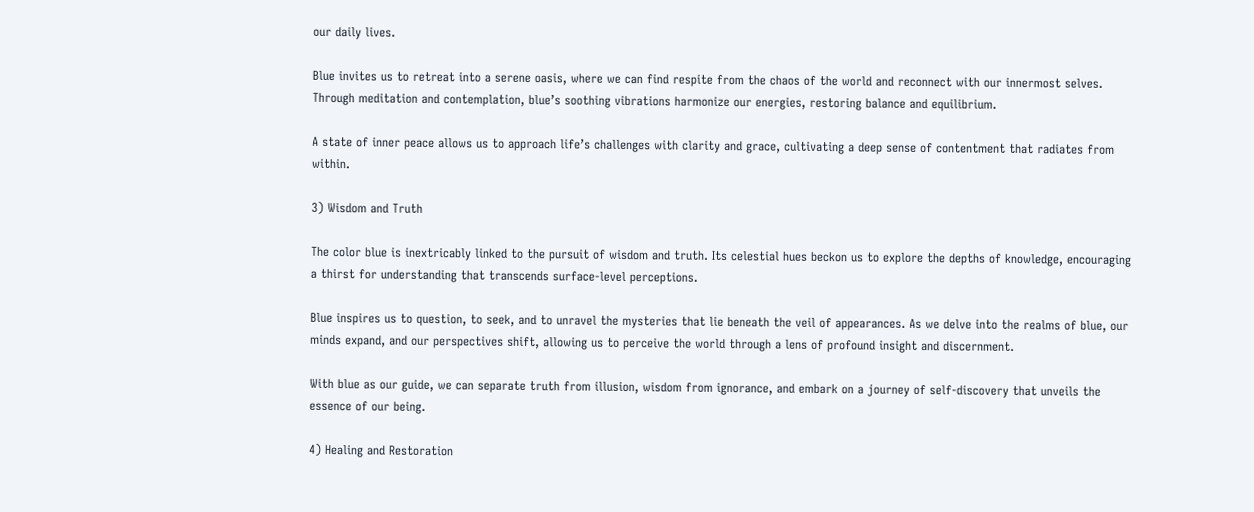our daily lives.

Blue invites us to retreat into a serene oasis, where we can find respite from the chaos of the world and reconnect with our innermost selves. Through meditation and contemplation, blue’s soothing vibrations harmonize our energies, restoring balance and equilibrium.

A state of inner peace allows us to approach life’s challenges with clarity and grace, cultivating a deep sense of contentment that radiates from within.

3) Wisdom and Truth

The color blue is inextricably linked to the pursuit of wisdom and truth. Its celestial hues beckon us to explore the depths of knowledge, encouraging a thirst for understanding that transcends surface-level perceptions.

Blue inspires us to question, to seek, and to unravel the mysteries that lie beneath the veil of appearances. As we delve into the realms of blue, our minds expand, and our perspectives shift, allowing us to perceive the world through a lens of profound insight and discernment.

With blue as our guide, we can separate truth from illusion, wisdom from ignorance, and embark on a journey of self-discovery that unveils the essence of our being.

4) Healing and Restoration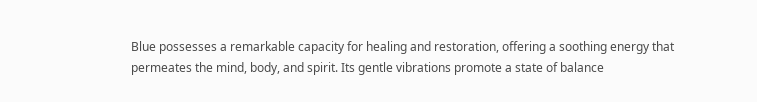Blue possesses a remarkable capacity for healing and restoration, offering a soothing energy that permeates the mind, body, and spirit. Its gentle vibrations promote a state of balance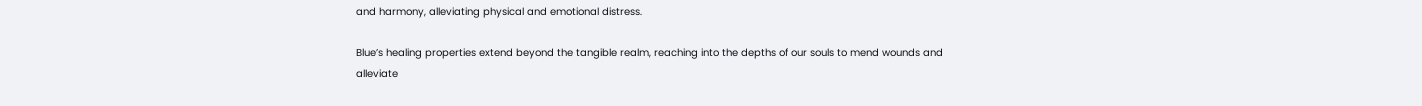and harmony, alleviating physical and emotional distress.

Blue’s healing properties extend beyond the tangible realm, reaching into the depths of our souls to mend wounds and alleviate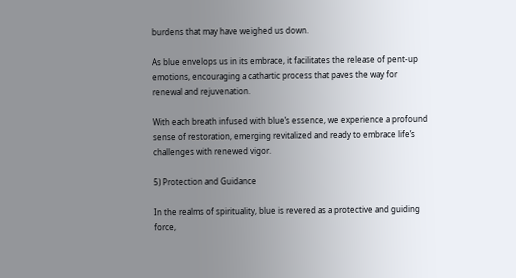burdens that may have weighed us down.

As blue envelops us in its embrace, it facilitates the release of pent-up emotions, encouraging a cathartic process that paves the way for renewal and rejuvenation.

With each breath infused with blue’s essence, we experience a profound sense of restoration, emerging revitalized and ready to embrace life’s challenges with renewed vigor.

5) Protection and Guidance

In the realms of spirituality, blue is revered as a protective and guiding force,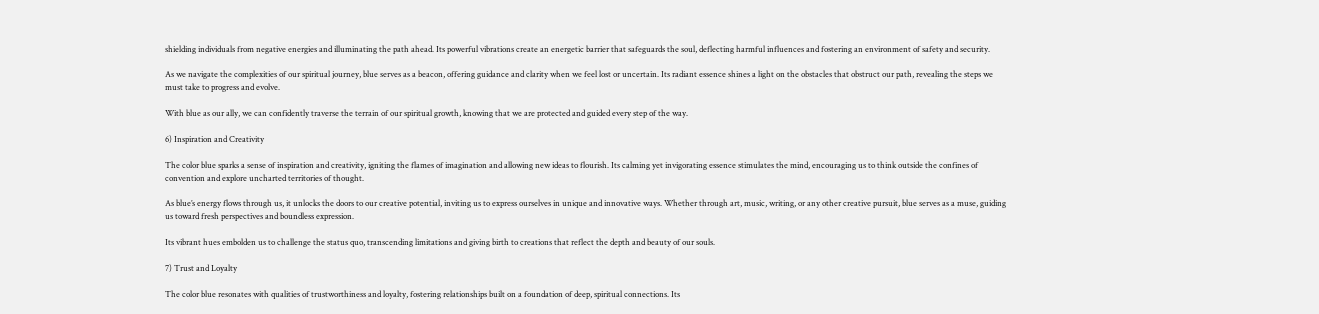shielding individuals from negative energies and illuminating the path ahead. Its powerful vibrations create an energetic barrier that safeguards the soul, deflecting harmful influences and fostering an environment of safety and security.

As we navigate the complexities of our spiritual journey, blue serves as a beacon, offering guidance and clarity when we feel lost or uncertain. Its radiant essence shines a light on the obstacles that obstruct our path, revealing the steps we must take to progress and evolve.

With blue as our ally, we can confidently traverse the terrain of our spiritual growth, knowing that we are protected and guided every step of the way.

6) Inspiration and Creativity

The color blue sparks a sense of inspiration and creativity, igniting the flames of imagination and allowing new ideas to flourish. Its calming yet invigorating essence stimulates the mind, encouraging us to think outside the confines of convention and explore uncharted territories of thought.

As blue’s energy flows through us, it unlocks the doors to our creative potential, inviting us to express ourselves in unique and innovative ways. Whether through art, music, writing, or any other creative pursuit, blue serves as a muse, guiding us toward fresh perspectives and boundless expression.

Its vibrant hues embolden us to challenge the status quo, transcending limitations and giving birth to creations that reflect the depth and beauty of our souls.

7) Trust and Loyalty

The color blue resonates with qualities of trustworthiness and loyalty, fostering relationships built on a foundation of deep, spiritual connections. Its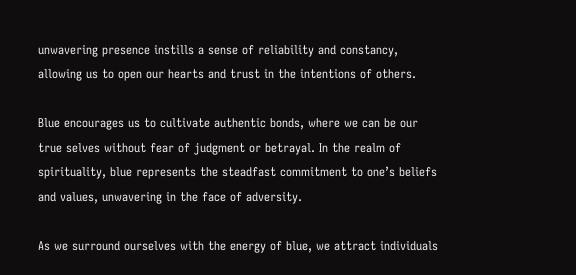unwavering presence instills a sense of reliability and constancy, allowing us to open our hearts and trust in the intentions of others.

Blue encourages us to cultivate authentic bonds, where we can be our true selves without fear of judgment or betrayal. In the realm of spirituality, blue represents the steadfast commitment to one’s beliefs and values, unwavering in the face of adversity.

As we surround ourselves with the energy of blue, we attract individuals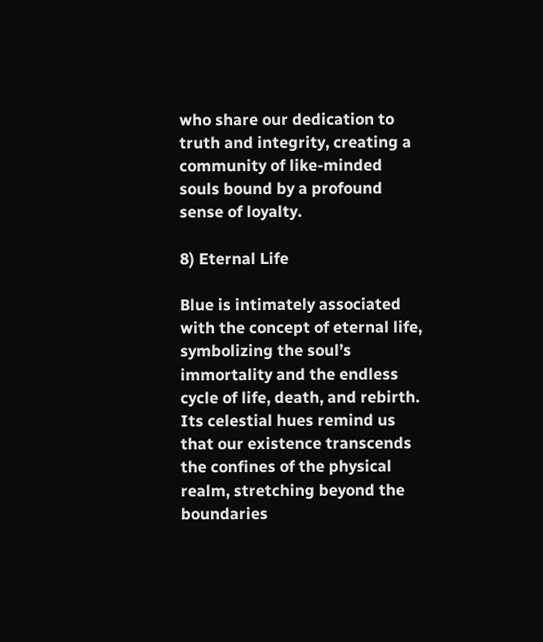who share our dedication to truth and integrity, creating a community of like-minded souls bound by a profound sense of loyalty.

8) Eternal Life

Blue is intimately associated with the concept of eternal life, symbolizing the soul’s immortality and the endless cycle of life, death, and rebirth. Its celestial hues remind us that our existence transcends the confines of the physical realm, stretching beyond the boundaries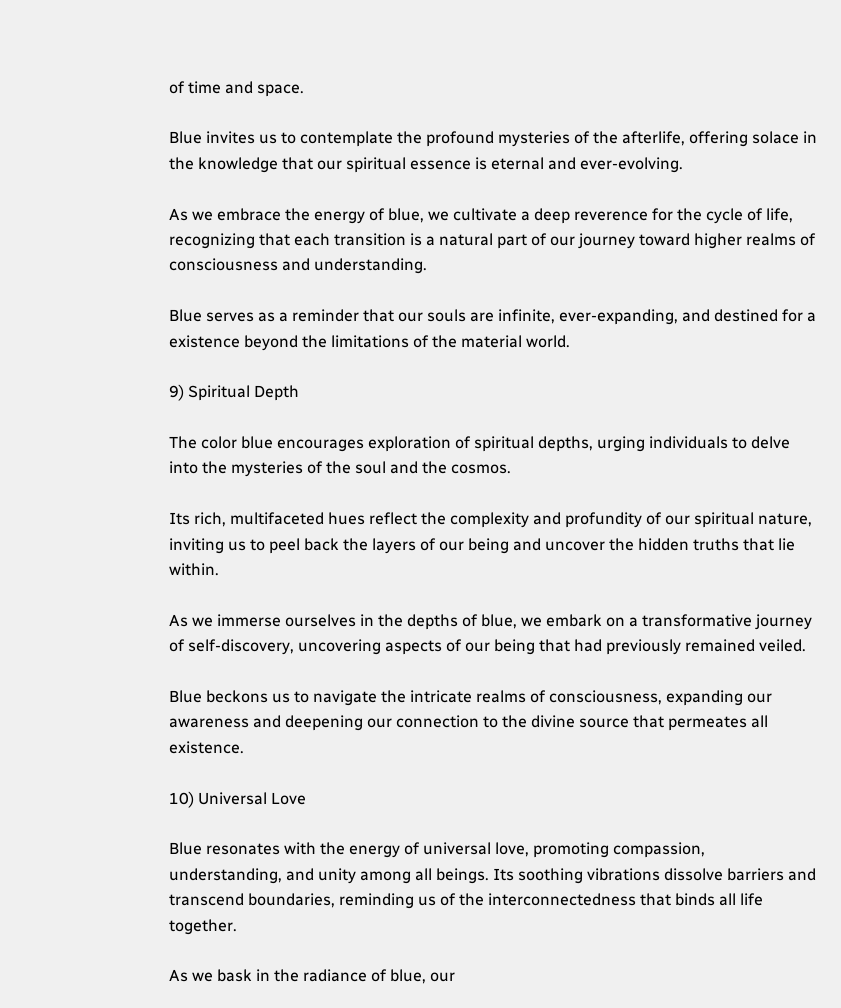of time and space.

Blue invites us to contemplate the profound mysteries of the afterlife, offering solace in the knowledge that our spiritual essence is eternal and ever-evolving.

As we embrace the energy of blue, we cultivate a deep reverence for the cycle of life, recognizing that each transition is a natural part of our journey toward higher realms of consciousness and understanding.

Blue serves as a reminder that our souls are infinite, ever-expanding, and destined for a existence beyond the limitations of the material world.

9) Spiritual Depth

The color blue encourages exploration of spiritual depths, urging individuals to delve into the mysteries of the soul and the cosmos.

Its rich, multifaceted hues reflect the complexity and profundity of our spiritual nature, inviting us to peel back the layers of our being and uncover the hidden truths that lie within.

As we immerse ourselves in the depths of blue, we embark on a transformative journey of self-discovery, uncovering aspects of our being that had previously remained veiled.

Blue beckons us to navigate the intricate realms of consciousness, expanding our awareness and deepening our connection to the divine source that permeates all existence.

10) Universal Love

Blue resonates with the energy of universal love, promoting compassion, understanding, and unity among all beings. Its soothing vibrations dissolve barriers and transcend boundaries, reminding us of the interconnectedness that binds all life together.

As we bask in the radiance of blue, our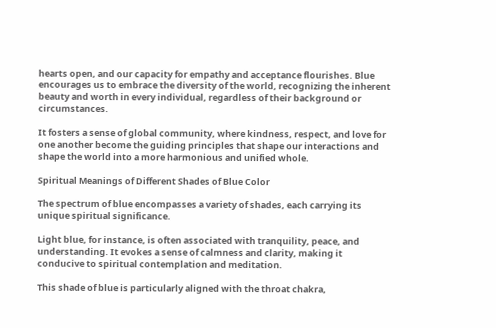hearts open, and our capacity for empathy and acceptance flourishes. Blue encourages us to embrace the diversity of the world, recognizing the inherent beauty and worth in every individual, regardless of their background or circumstances.

It fosters a sense of global community, where kindness, respect, and love for one another become the guiding principles that shape our interactions and shape the world into a more harmonious and unified whole.

Spiritual Meanings of Different Shades of Blue Color

The spectrum of blue encompasses a variety of shades, each carrying its unique spiritual significance.

Light blue, for instance, is often associated with tranquility, peace, and understanding. It evokes a sense of calmness and clarity, making it conducive to spiritual contemplation and meditation.

This shade of blue is particularly aligned with the throat chakra,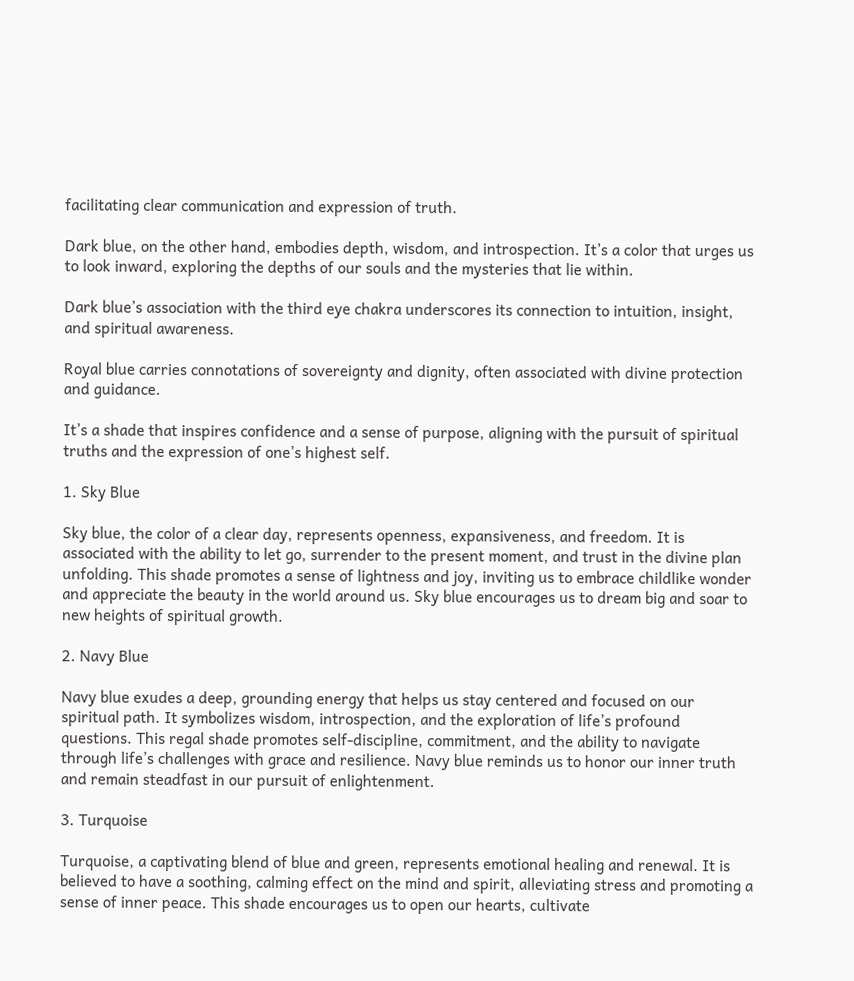facilitating clear communication and expression of truth.

Dark blue, on the other hand, embodies depth, wisdom, and introspection. It’s a color that urges us to look inward, exploring the depths of our souls and the mysteries that lie within.

Dark blue’s association with the third eye chakra underscores its connection to intuition, insight, and spiritual awareness.

Royal blue carries connotations of sovereignty and dignity, often associated with divine protection and guidance.

It’s a shade that inspires confidence and a sense of purpose, aligning with the pursuit of spiritual truths and the expression of one’s highest self.

1. Sky Blue

Sky blue, the color of a clear day, represents openness, expansiveness, and freedom. It is associated with the ability to let go, surrender to the present moment, and trust in the divine plan unfolding. This shade promotes a sense of lightness and joy, inviting us to embrace childlike wonder and appreciate the beauty in the world around us. Sky blue encourages us to dream big and soar to new heights of spiritual growth.

2. Navy Blue

Navy blue exudes a deep, grounding energy that helps us stay centered and focused on our spiritual path. It symbolizes wisdom, introspection, and the exploration of life’s profound questions. This regal shade promotes self-discipline, commitment, and the ability to navigate through life’s challenges with grace and resilience. Navy blue reminds us to honor our inner truth and remain steadfast in our pursuit of enlightenment.

3. Turquoise

Turquoise, a captivating blend of blue and green, represents emotional healing and renewal. It is believed to have a soothing, calming effect on the mind and spirit, alleviating stress and promoting a sense of inner peace. This shade encourages us to open our hearts, cultivate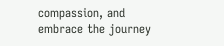compassion, and embrace the journey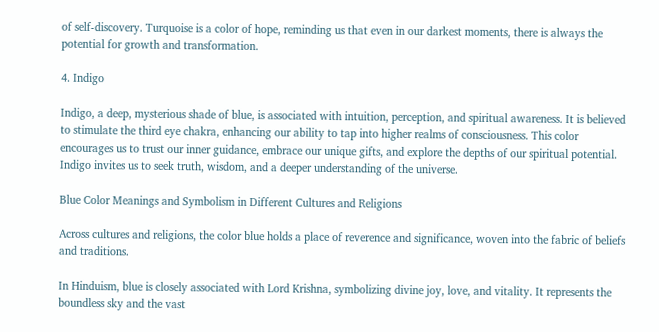of self-discovery. Turquoise is a color of hope, reminding us that even in our darkest moments, there is always the potential for growth and transformation.

4. Indigo

Indigo, a deep, mysterious shade of blue, is associated with intuition, perception, and spiritual awareness. It is believed to stimulate the third eye chakra, enhancing our ability to tap into higher realms of consciousness. This color encourages us to trust our inner guidance, embrace our unique gifts, and explore the depths of our spiritual potential. Indigo invites us to seek truth, wisdom, and a deeper understanding of the universe.

Blue Color Meanings and Symbolism in Different Cultures and Religions

Across cultures and religions, the color blue holds a place of reverence and significance, woven into the fabric of beliefs and traditions.

In Hinduism, blue is closely associated with Lord Krishna, symbolizing divine joy, love, and vitality. It represents the boundless sky and the vast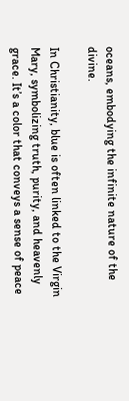oceans, embodying the infinite nature of the divine.

In Christianity, blue is often linked to the Virgin Mary, symbolizing truth, purity, and heavenly grace. It’s a color that conveys a sense of peace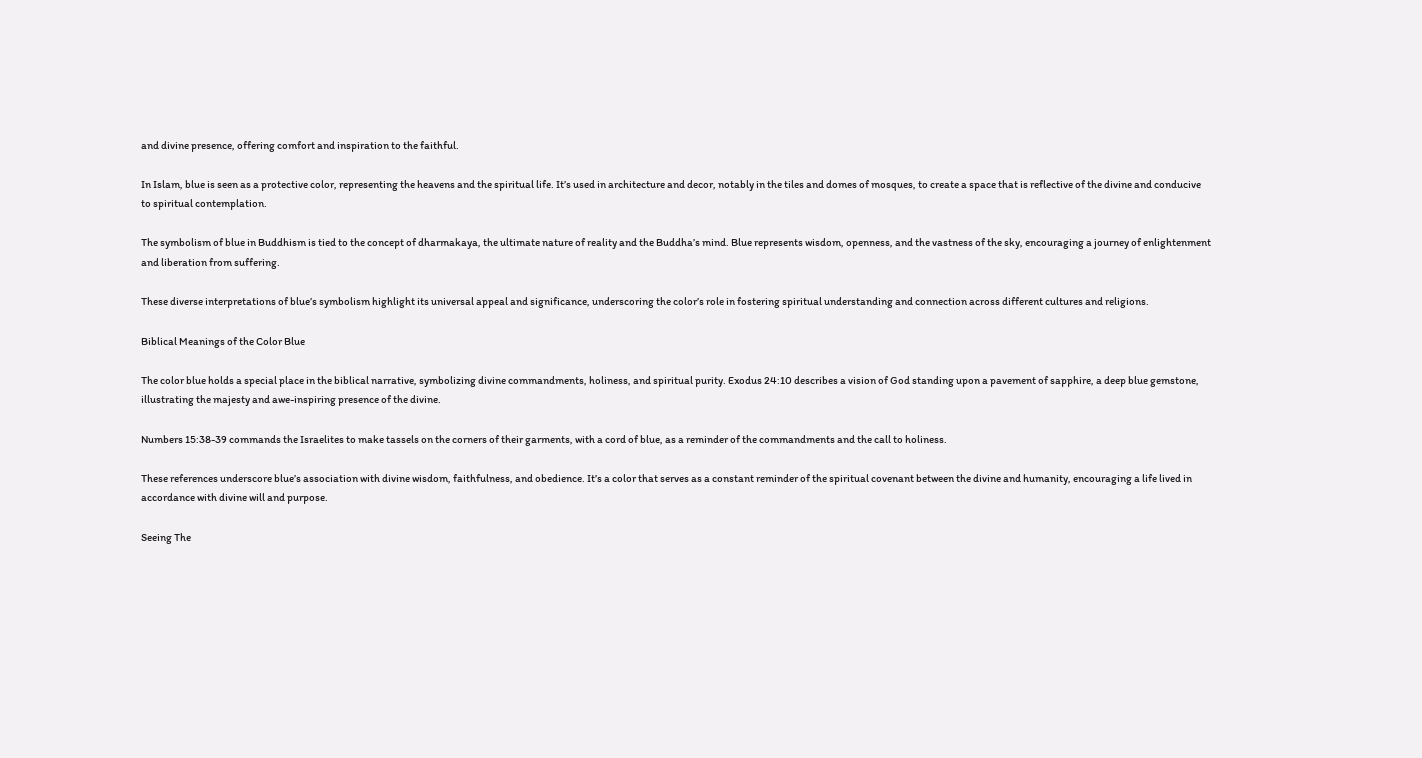and divine presence, offering comfort and inspiration to the faithful.

In Islam, blue is seen as a protective color, representing the heavens and the spiritual life. It’s used in architecture and decor, notably in the tiles and domes of mosques, to create a space that is reflective of the divine and conducive to spiritual contemplation.

The symbolism of blue in Buddhism is tied to the concept of dharmakaya, the ultimate nature of reality and the Buddha’s mind. Blue represents wisdom, openness, and the vastness of the sky, encouraging a journey of enlightenment and liberation from suffering.

These diverse interpretations of blue’s symbolism highlight its universal appeal and significance, underscoring the color’s role in fostering spiritual understanding and connection across different cultures and religions.

Biblical Meanings of the Color Blue

The color blue holds a special place in the biblical narrative, symbolizing divine commandments, holiness, and spiritual purity. Exodus 24:10 describes a vision of God standing upon a pavement of sapphire, a deep blue gemstone, illustrating the majesty and awe-inspiring presence of the divine.

Numbers 15:38-39 commands the Israelites to make tassels on the corners of their garments, with a cord of blue, as a reminder of the commandments and the call to holiness.

These references underscore blue’s association with divine wisdom, faithfulness, and obedience. It’s a color that serves as a constant reminder of the spiritual covenant between the divine and humanity, encouraging a life lived in accordance with divine will and purpose.

Seeing The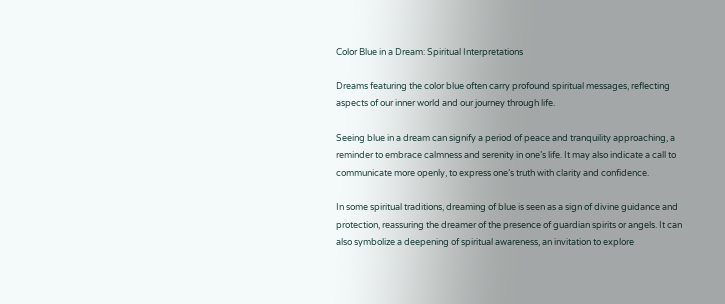Color Blue in a Dream: Spiritual Interpretations

Dreams featuring the color blue often carry profound spiritual messages, reflecting aspects of our inner world and our journey through life.

Seeing blue in a dream can signify a period of peace and tranquility approaching, a reminder to embrace calmness and serenity in one’s life. It may also indicate a call to communicate more openly, to express one’s truth with clarity and confidence.

In some spiritual traditions, dreaming of blue is seen as a sign of divine guidance and protection, reassuring the dreamer of the presence of guardian spirits or angels. It can also symbolize a deepening of spiritual awareness, an invitation to explore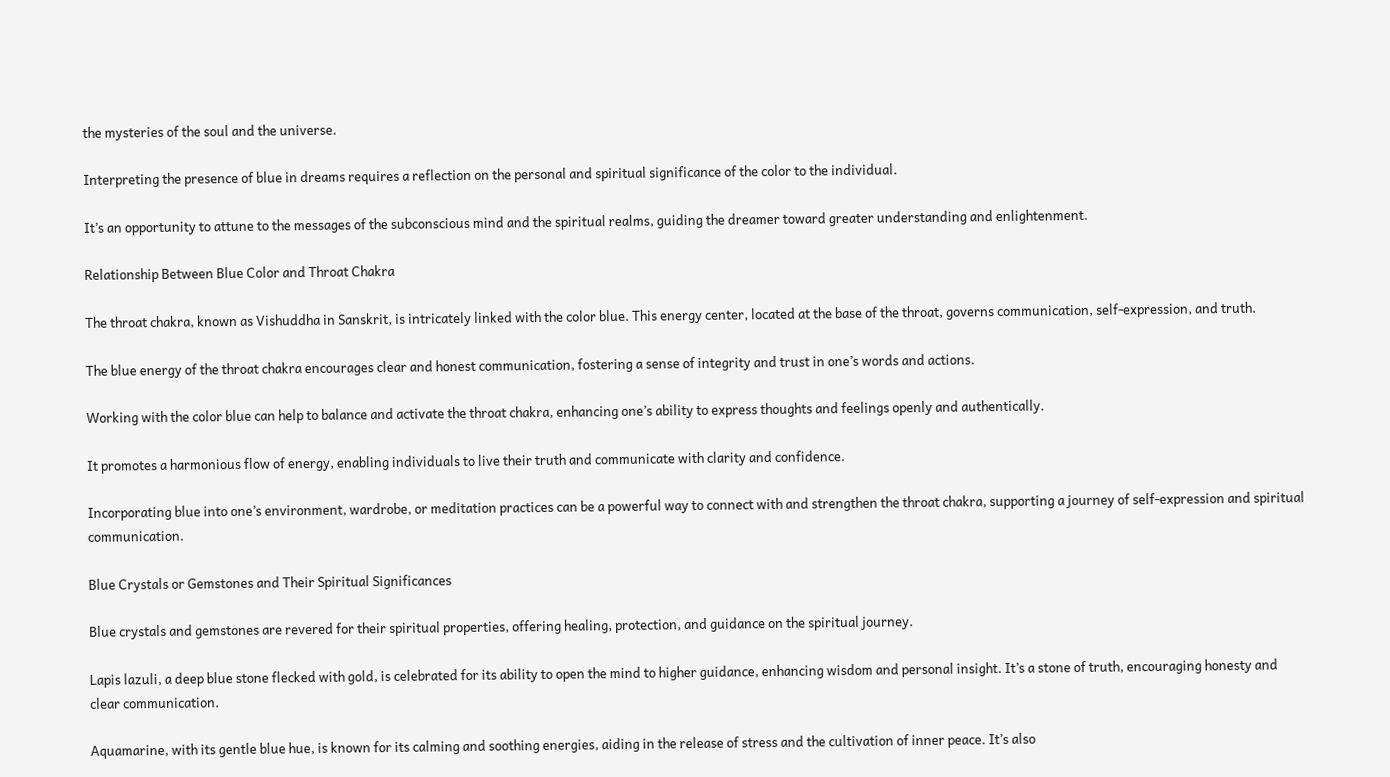the mysteries of the soul and the universe.

Interpreting the presence of blue in dreams requires a reflection on the personal and spiritual significance of the color to the individual.

It’s an opportunity to attune to the messages of the subconscious mind and the spiritual realms, guiding the dreamer toward greater understanding and enlightenment.

Relationship Between Blue Color and Throat Chakra

The throat chakra, known as Vishuddha in Sanskrit, is intricately linked with the color blue. This energy center, located at the base of the throat, governs communication, self-expression, and truth.

The blue energy of the throat chakra encourages clear and honest communication, fostering a sense of integrity and trust in one’s words and actions.

Working with the color blue can help to balance and activate the throat chakra, enhancing one’s ability to express thoughts and feelings openly and authentically.

It promotes a harmonious flow of energy, enabling individuals to live their truth and communicate with clarity and confidence.

Incorporating blue into one’s environment, wardrobe, or meditation practices can be a powerful way to connect with and strengthen the throat chakra, supporting a journey of self-expression and spiritual communication.

Blue Crystals or Gemstones and Their Spiritual Significances

Blue crystals and gemstones are revered for their spiritual properties, offering healing, protection, and guidance on the spiritual journey.

Lapis lazuli, a deep blue stone flecked with gold, is celebrated for its ability to open the mind to higher guidance, enhancing wisdom and personal insight. It’s a stone of truth, encouraging honesty and clear communication.

Aquamarine, with its gentle blue hue, is known for its calming and soothing energies, aiding in the release of stress and the cultivation of inner peace. It’s also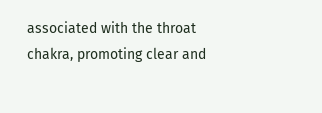associated with the throat chakra, promoting clear and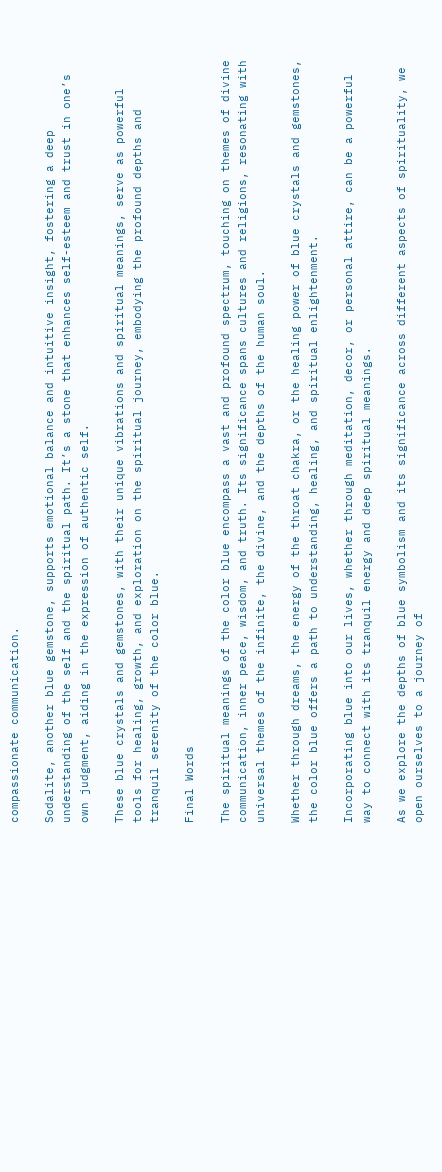compassionate communication.

Sodalite, another blue gemstone, supports emotional balance and intuitive insight, fostering a deep understanding of the self and the spiritual path. It’s a stone that enhances self-esteem and trust in one’s own judgment, aiding in the expression of authentic self.

These blue crystals and gemstones, with their unique vibrations and spiritual meanings, serve as powerful tools for healing, growth, and exploration on the spiritual journey, embodying the profound depths and tranquil serenity of the color blue.

Final Words

The spiritual meanings of the color blue encompass a vast and profound spectrum, touching on themes of divine communication, inner peace, wisdom, and truth. Its significance spans cultures and religions, resonating with universal themes of the infinite, the divine, and the depths of the human soul.

Whether through dreams, the energy of the throat chakra, or the healing power of blue crystals and gemstones, the color blue offers a path to understanding, healing, and spiritual enlightenment.

Incorporating blue into our lives, whether through meditation, decor, or personal attire, can be a powerful way to connect with its tranquil energy and deep spiritual meanings.

As we explore the depths of blue symbolism and its significance across different aspects of spirituality, we open ourselves to a journey of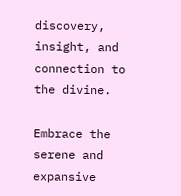discovery, insight, and connection to the divine.

Embrace the serene and expansive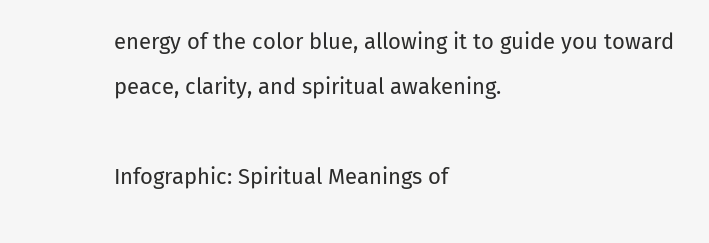energy of the color blue, allowing it to guide you toward peace, clarity, and spiritual awakening.

Infographic: Spiritual Meanings of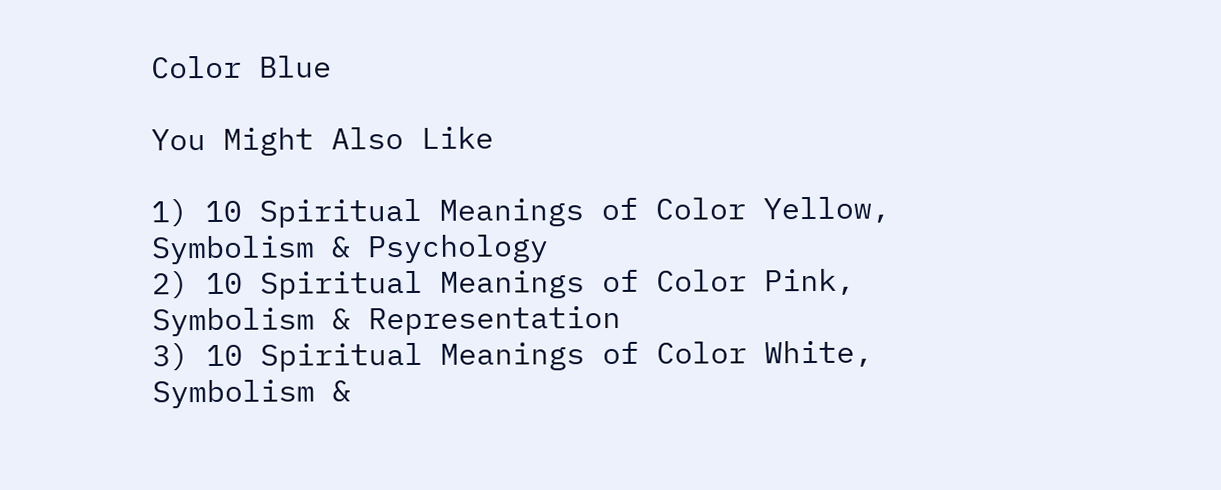Color Blue

You Might Also Like

1) 10 Spiritual Meanings of Color Yellow, Symbolism & Psychology
2) 10 Spiritual Meanings of Color Pink, Symbolism & Representation
3) 10 Spiritual Meanings of Color White, Symbolism &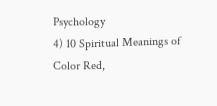Psychology
4) 10 Spiritual Meanings of Color Red,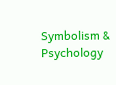Symbolism & Psychology